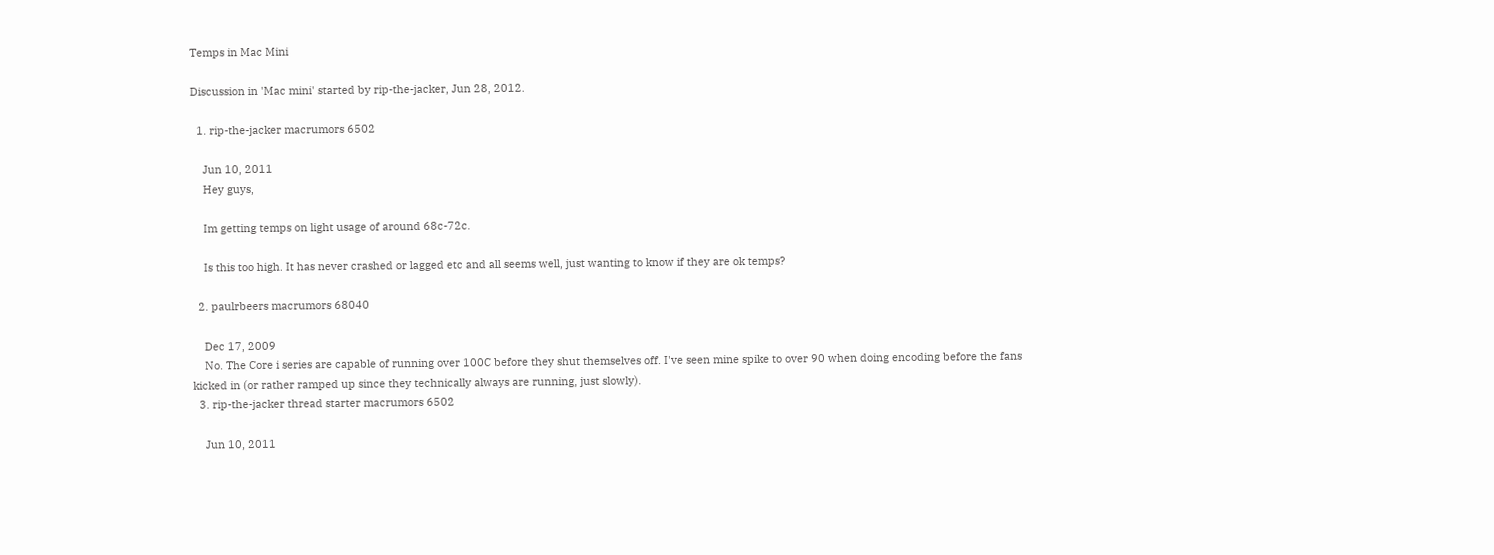Temps in Mac Mini

Discussion in 'Mac mini' started by rip-the-jacker, Jun 28, 2012.

  1. rip-the-jacker macrumors 6502

    Jun 10, 2011
    Hey guys,

    Im getting temps on light usage of around 68c-72c.

    Is this too high. It has never crashed or lagged etc and all seems well, just wanting to know if they are ok temps?

  2. paulrbeers macrumors 68040

    Dec 17, 2009
    No. The Core i series are capable of running over 100C before they shut themselves off. I've seen mine spike to over 90 when doing encoding before the fans kicked in (or rather ramped up since they technically always are running, just slowly).
  3. rip-the-jacker thread starter macrumors 6502

    Jun 10, 2011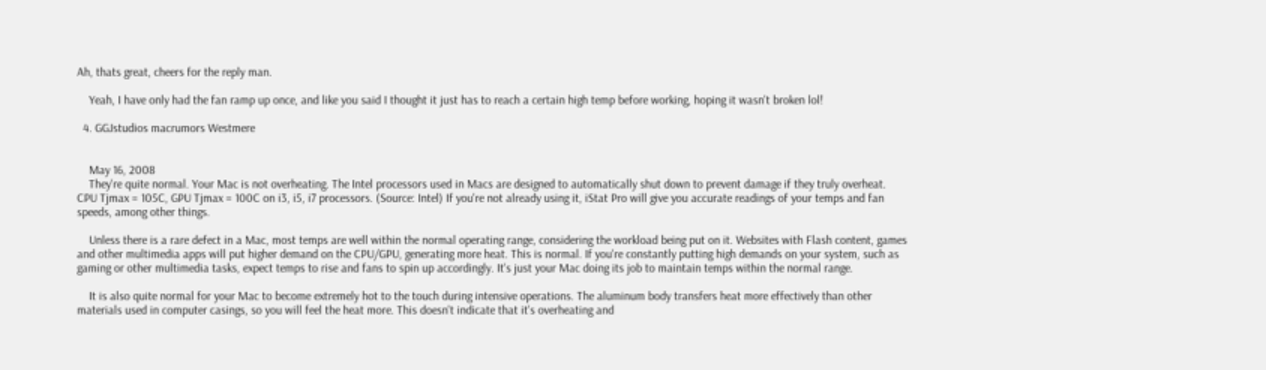Ah, thats great, cheers for the reply man.

    Yeah, I have only had the fan ramp up once, and like you said I thought it just has to reach a certain high temp before working, hoping it wasn't broken lol!

  4. GGJstudios macrumors Westmere


    May 16, 2008
    They're quite normal. Your Mac is not overheating. The Intel processors used in Macs are designed to automatically shut down to prevent damage if they truly overheat. CPU Tjmax = 105C, GPU Tjmax = 100C on i3, i5, i7 processors. (Source: Intel) If you're not already using it, iStat Pro will give you accurate readings of your temps and fan speeds, among other things.

    Unless there is a rare defect in a Mac, most temps are well within the normal operating range, considering the workload being put on it. Websites with Flash content, games and other multimedia apps will put higher demand on the CPU/GPU, generating more heat. This is normal. If you're constantly putting high demands on your system, such as gaming or other multimedia tasks, expect temps to rise and fans to spin up accordingly. It's just your Mac doing its job to maintain temps within the normal range.

    It is also quite normal for your Mac to become extremely hot to the touch during intensive operations. The aluminum body transfers heat more effectively than other materials used in computer casings, so you will feel the heat more. This doesn't indicate that it's overheating and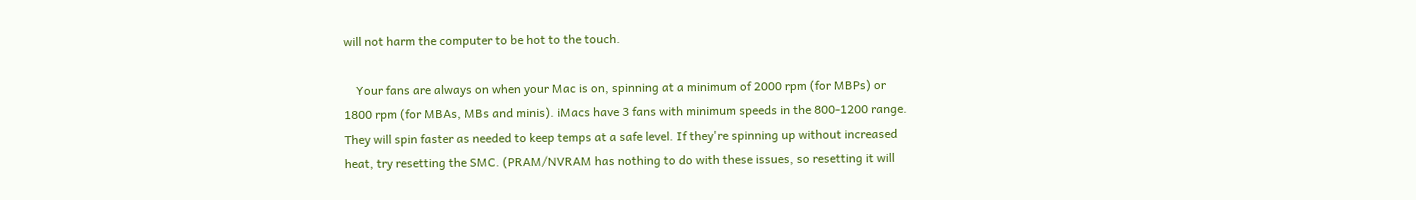will not harm the computer to be hot to the touch.

    Your fans are always on when your Mac is on, spinning at a minimum of 2000 rpm (for MBPs) or 1800 rpm (for MBAs, MBs and minis). iMacs have 3 fans with minimum speeds in the 800-1200 range. They will spin faster as needed to keep temps at a safe level. If they're spinning up without increased heat, try resetting the SMC. (PRAM/NVRAM has nothing to do with these issues, so resetting it will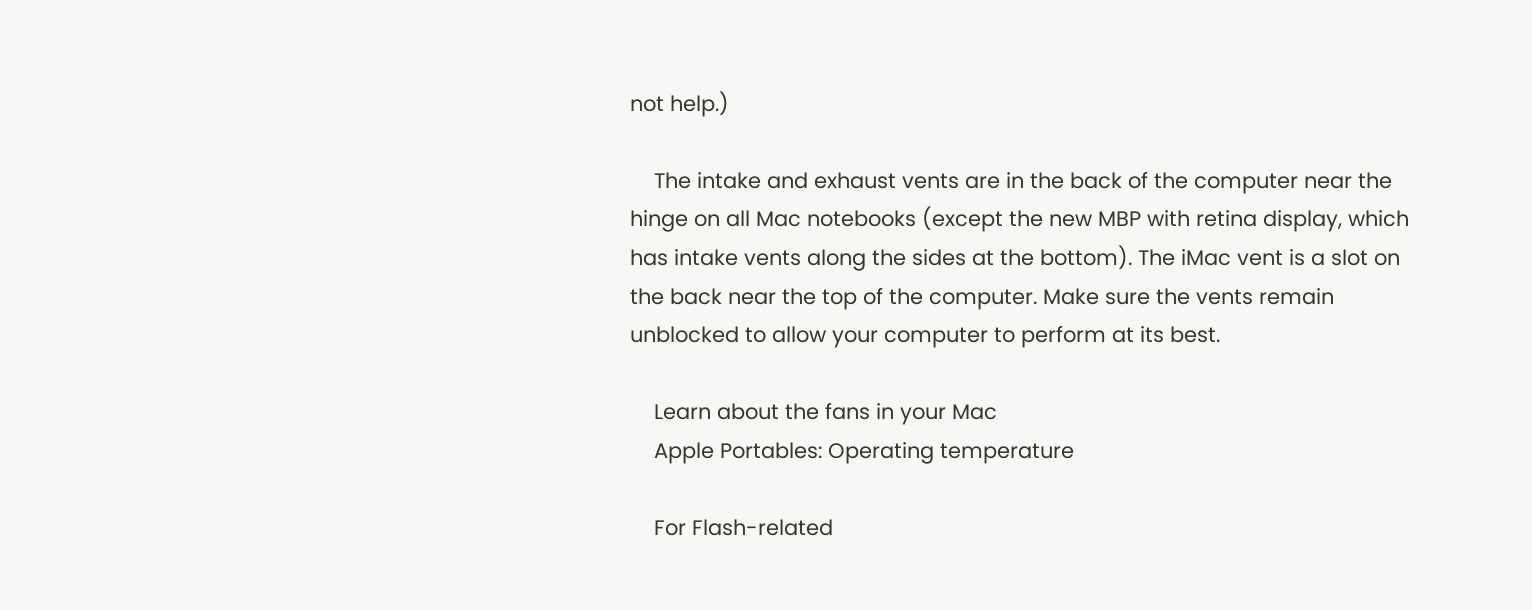not help.)

    The intake and exhaust vents are in the back of the computer near the hinge on all Mac notebooks (except the new MBP with retina display, which has intake vents along the sides at the bottom). The iMac vent is a slot on the back near the top of the computer. Make sure the vents remain unblocked to allow your computer to perform at its best.

    Learn about the fans in your Mac
    Apple Portables: Operating temperature

    For Flash-related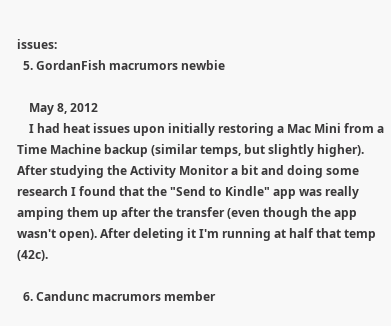issues:
  5. GordanFish macrumors newbie

    May 8, 2012
    I had heat issues upon initially restoring a Mac Mini from a Time Machine backup (similar temps, but slightly higher). After studying the Activity Monitor a bit and doing some research I found that the "Send to Kindle" app was really amping them up after the transfer (even though the app wasn't open). After deleting it I'm running at half that temp (42c).

  6. Candunc macrumors member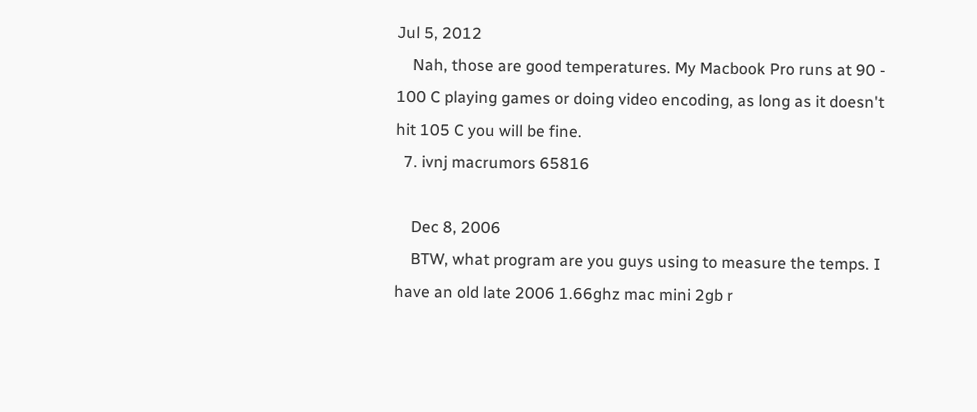Jul 5, 2012
    Nah, those are good temperatures. My Macbook Pro runs at 90 - 100 C playing games or doing video encoding, as long as it doesn't hit 105 C you will be fine.
  7. ivnj macrumors 65816

    Dec 8, 2006
    BTW, what program are you guys using to measure the temps. I have an old late 2006 1.66ghz mac mini 2gb r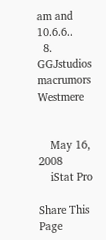am and 10.6.6..
  8. GGJstudios macrumors Westmere


    May 16, 2008
    iStat Pro

Share This Page